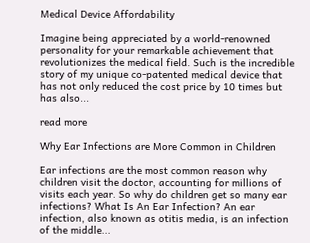Medical Device Affordability

Imagine being appreciated by a world-renowned personality for your remarkable achievement that revolutionizes the medical field. Such is the incredible story of my unique co-patented medical device that has not only reduced the cost price by 10 times but has also...

read more

Why Ear Infections are More Common in Children

Ear infections are the most common reason why children visit the doctor, accounting for millions of visits each year. So why do children get so many ear infections? What Is An Ear Infection? An ear infection, also known as otitis media, is an infection of the middle...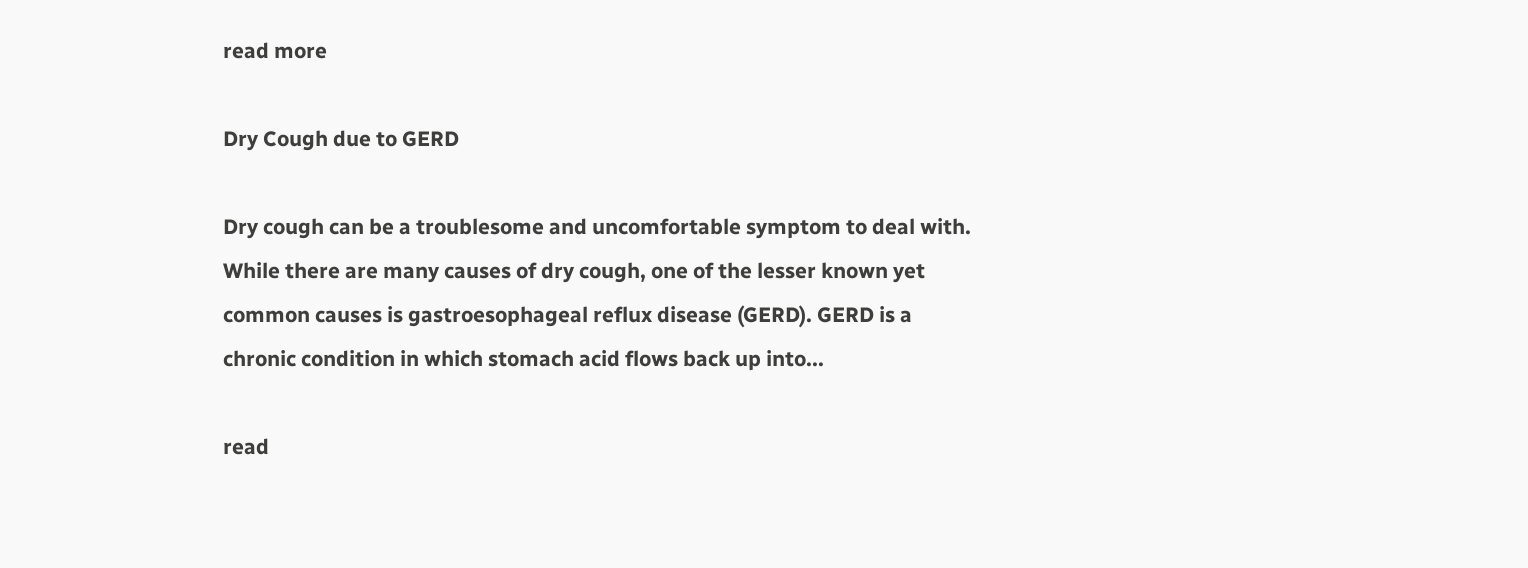read more

Dry Cough due to GERD

Dry cough can be a troublesome and uncomfortable symptom to deal with. While there are many causes of dry cough, one of the lesser known yet common causes is gastroesophageal reflux disease (GERD). GERD is a chronic condition in which stomach acid flows back up into...

read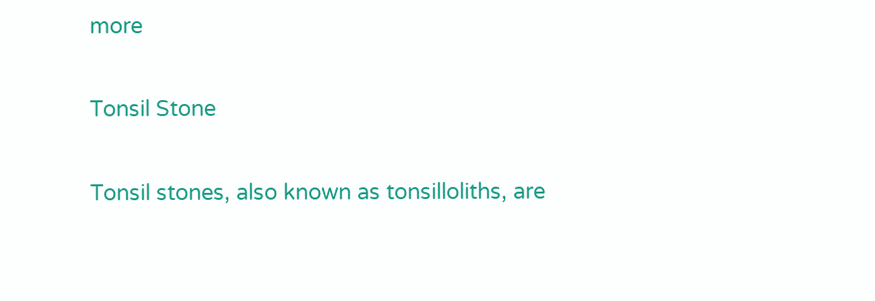more

Tonsil Stone

Tonsil stones, also known as tonsilloliths, are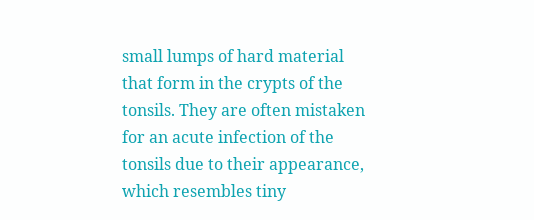small lumps of hard material that form in the crypts of the tonsils. They are often mistaken for an acute infection of the tonsils due to their appearance, which resembles tiny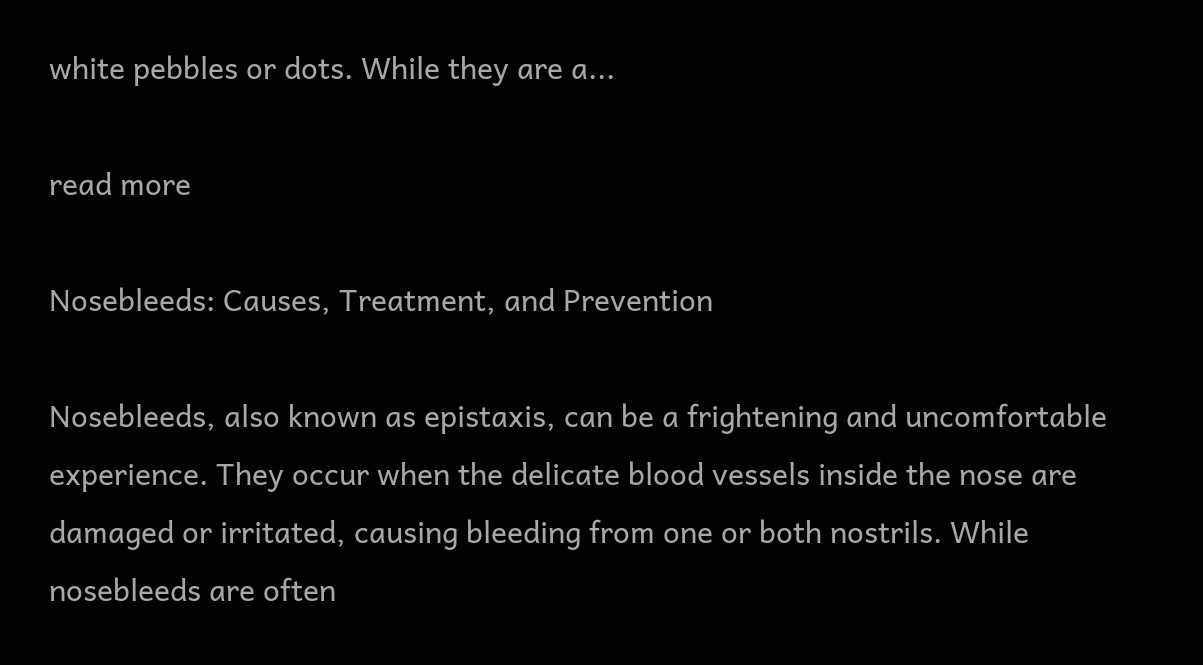white pebbles or dots. While they are a...

read more

Nosebleeds: Causes, Treatment, and Prevention

Nosebleeds, also known as epistaxis, can be a frightening and uncomfortable experience. They occur when the delicate blood vessels inside the nose are damaged or irritated, causing bleeding from one or both nostrils. While nosebleeds are often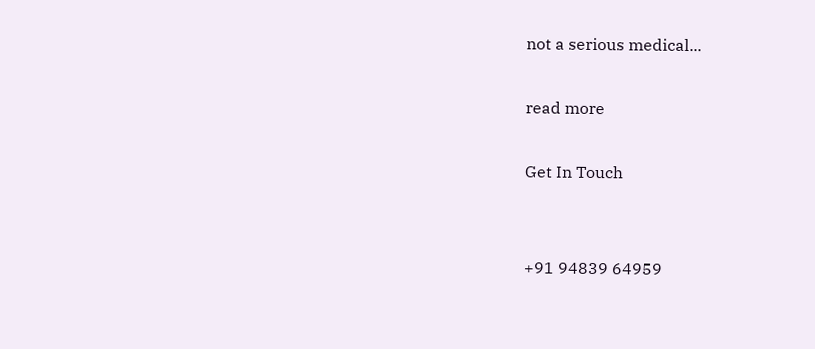not a serious medical...

read more

Get In Touch


+91 94839 64959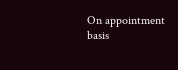On appointment basis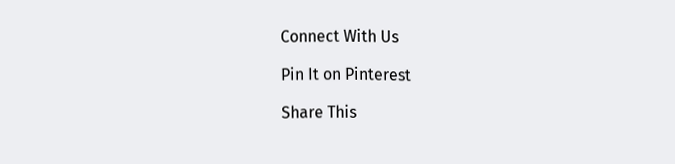Connect With Us

Pin It on Pinterest

Share This